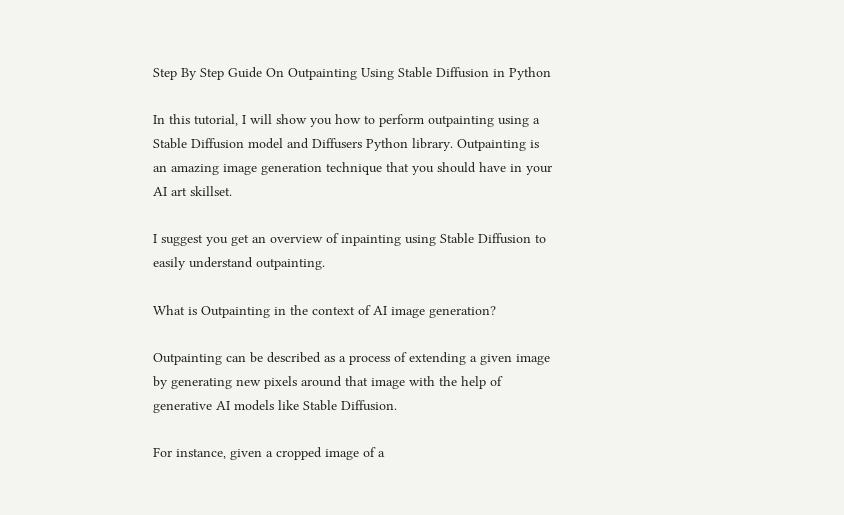Step By Step Guide On Outpainting Using Stable Diffusion in Python

In this tutorial, I will show you how to perform outpainting using a Stable Diffusion model and Diffusers Python library. Outpainting is an amazing image generation technique that you should have in your AI art skillset.

I suggest you get an overview of inpainting using Stable Diffusion to easily understand outpainting.

What is Outpainting in the context of AI image generation?

Outpainting can be described as a process of extending a given image by generating new pixels around that image with the help of generative AI models like Stable Diffusion.

For instance, given a cropped image of a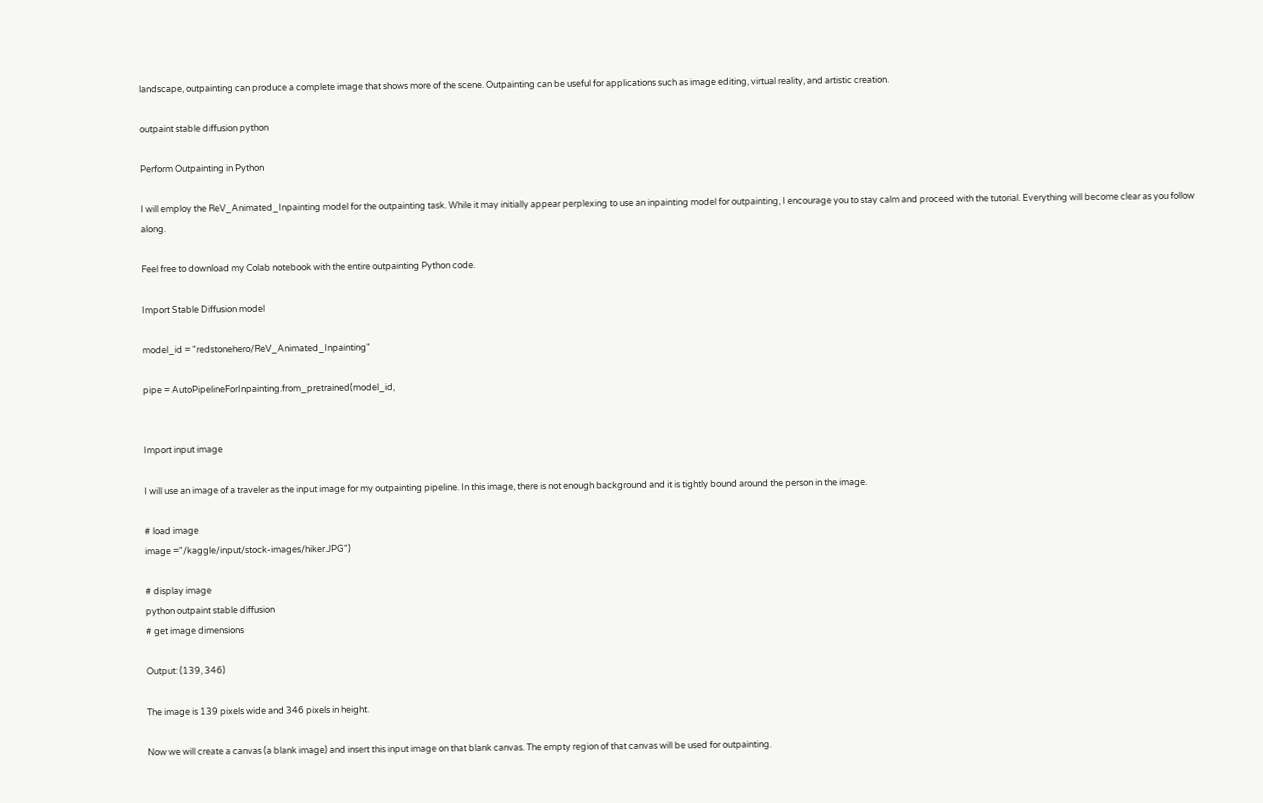landscape, outpainting can produce a complete image that shows more of the scene. Outpainting can be useful for applications such as image editing, virtual reality, and artistic creation.

outpaint stable diffusion python

Perform Outpainting in Python

I will employ the ReV_Animated_Inpainting model for the outpainting task. While it may initially appear perplexing to use an inpainting model for outpainting, I encourage you to stay calm and proceed with the tutorial. Everything will become clear as you follow along.

Feel free to download my Colab notebook with the entire outpainting Python code.

Import Stable Diffusion model

model_id = "redstonehero/ReV_Animated_Inpainting"

pipe = AutoPipelineForInpainting.from_pretrained(model_id,


Import input image

I will use an image of a traveler as the input image for my outpainting pipeline. In this image, there is not enough background and it is tightly bound around the person in the image.

# load image
image ="/kaggle/input/stock-images/hiker.JPG")

# display image
python outpaint stable diffusion
# get image dimensions

Output: (139, 346)

The image is 139 pixels wide and 346 pixels in height.

Now we will create a canvas (a blank image) and insert this input image on that blank canvas. The empty region of that canvas will be used for outpainting.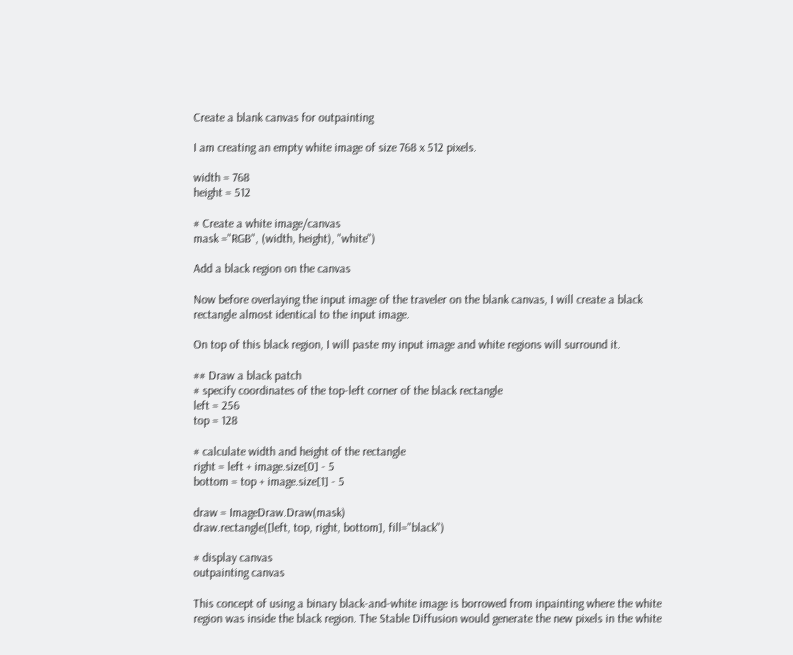Create a blank canvas for outpainting

I am creating an empty white image of size 768 x 512 pixels.

width = 768
height = 512

# Create a white image/canvas
mask ="RGB", (width, height), "white")

Add a black region on the canvas

Now before overlaying the input image of the traveler on the blank canvas, I will create a black rectangle almost identical to the input image.

On top of this black region, I will paste my input image and white regions will surround it.

## Draw a black patch
# specify coordinates of the top-left corner of the black rectangle
left = 256
top = 128

# calculate width and height of the rectangle
right = left + image.size[0] - 5
bottom = top + image.size[1] - 5

draw = ImageDraw.Draw(mask)
draw.rectangle([left, top, right, bottom], fill="black")

# display canvas
outpainting canvas

This concept of using a binary black-and-white image is borrowed from inpainting where the white region was inside the black region. The Stable Diffusion would generate the new pixels in the white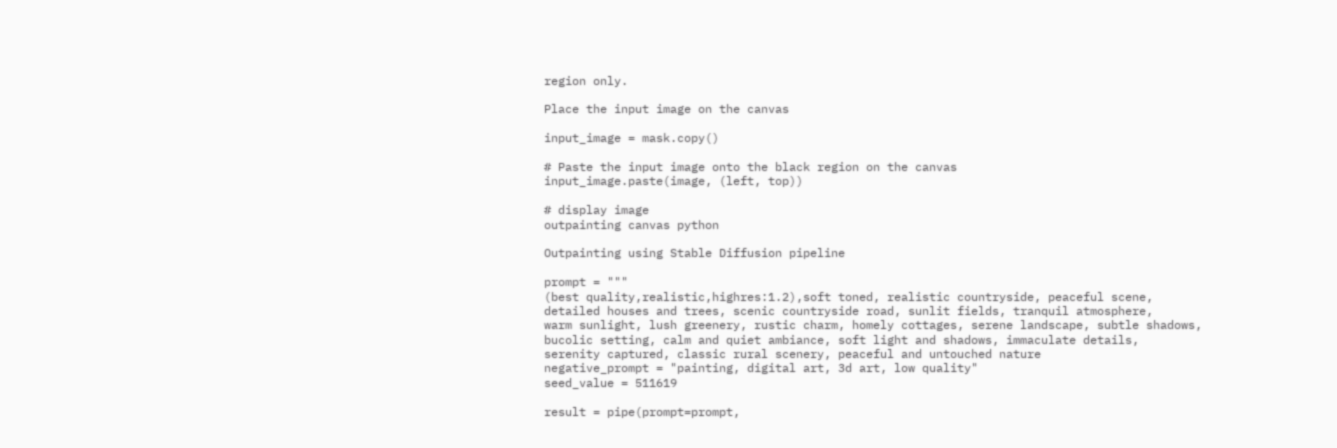region only.

Place the input image on the canvas

input_image = mask.copy()

# Paste the input image onto the black region on the canvas
input_image.paste(image, (left, top))

# display image
outpainting canvas python

Outpainting using Stable Diffusion pipeline

prompt = """
(best quality,realistic,highres:1.2),soft toned, realistic countryside, peaceful scene,
detailed houses and trees, scenic countryside road, sunlit fields, tranquil atmosphere,
warm sunlight, lush greenery, rustic charm, homely cottages, serene landscape, subtle shadows,
bucolic setting, calm and quiet ambiance, soft light and shadows, immaculate details,
serenity captured, classic rural scenery, peaceful and untouched nature
negative_prompt = "painting, digital art, 3d art, low quality"
seed_value = 511619

result = pipe(prompt=prompt,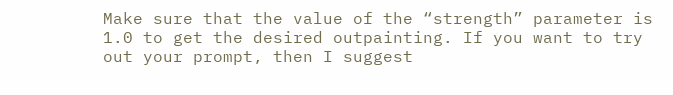Make sure that the value of the “strength” parameter is 1.0 to get the desired outpainting. If you want to try out your prompt, then I suggest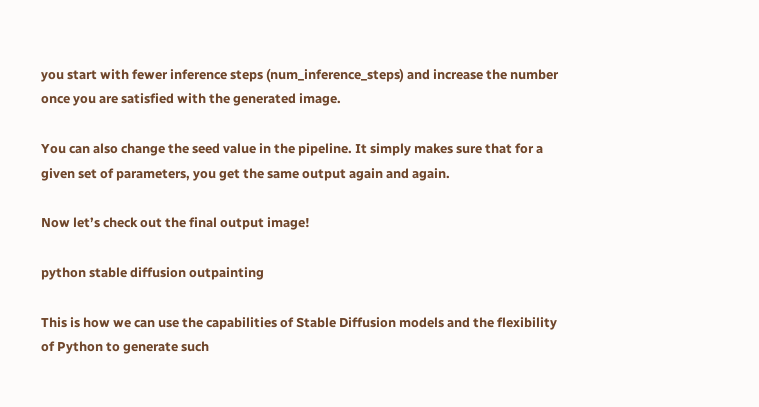you start with fewer inference steps (num_inference_steps) and increase the number once you are satisfied with the generated image.

You can also change the seed value in the pipeline. It simply makes sure that for a given set of parameters, you get the same output again and again.

Now let’s check out the final output image!

python stable diffusion outpainting

This is how we can use the capabilities of Stable Diffusion models and the flexibility of Python to generate such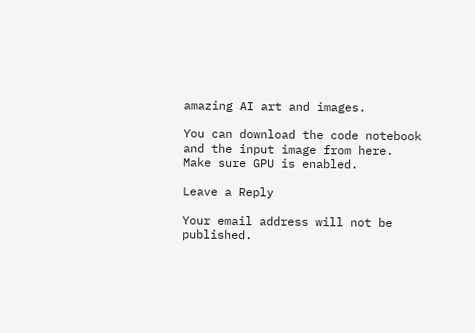amazing AI art and images.

You can download the code notebook and the input image from here. Make sure GPU is enabled.

Leave a Reply

Your email address will not be published.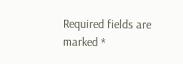Required fields are marked *